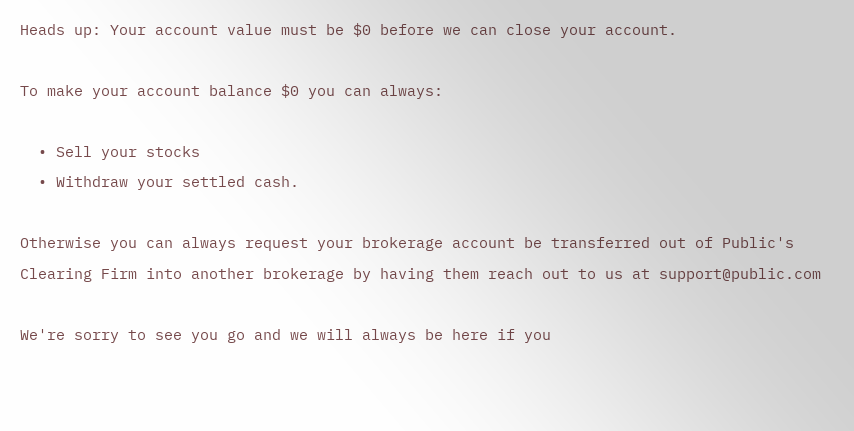Heads up: Your account value must be $0 before we can close your account.

To make your account balance $0 you can always:

  • Sell your stocks
  • Withdraw your settled cash.

Otherwise you can always request your brokerage account be transferred out of Public's Clearing Firm into another brokerage by having them reach out to us at support@public.com

We're sorry to see you go and we will always be here if you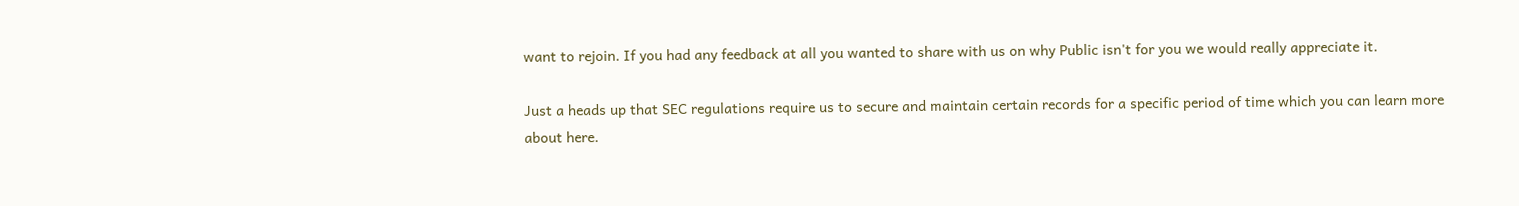want to rejoin. If you had any feedback at all you wanted to share with us on why Public isn't for you we would really appreciate it.

Just a heads up that SEC regulations require us to secure and maintain certain records for a specific period of time which you can learn more about here.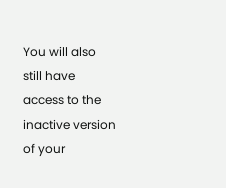You will also still have access to the inactive version of your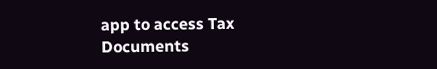app to access Tax Documents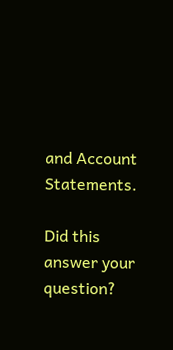and Account Statements.

Did this answer your question?